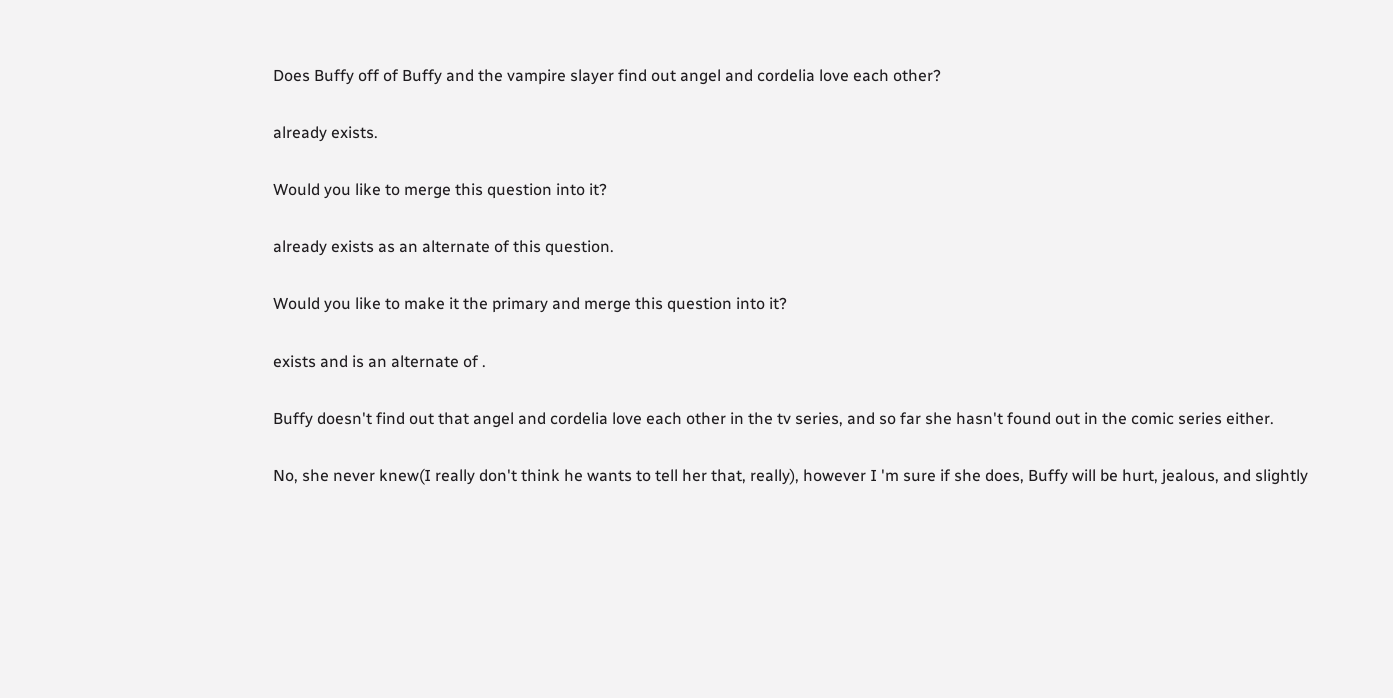Does Buffy off of Buffy and the vampire slayer find out angel and cordelia love each other?

already exists.

Would you like to merge this question into it?

already exists as an alternate of this question.

Would you like to make it the primary and merge this question into it?

exists and is an alternate of .

Buffy doesn't find out that angel and cordelia love each other in the tv series, and so far she hasn't found out in the comic series either.

No, she never knew(I really don't think he wants to tell her that, really), however I 'm sure if she does, Buffy will be hurt, jealous, and slightly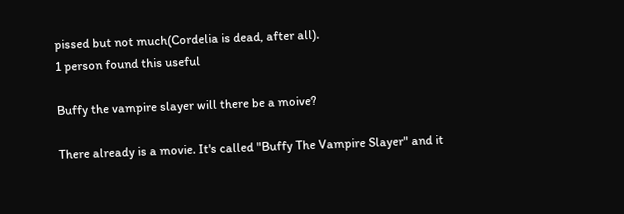pissed but not much(Cordelia is dead, after all).
1 person found this useful

Buffy the vampire slayer will there be a moive?

There already is a movie. It's called "Buffy The Vampire Slayer" and it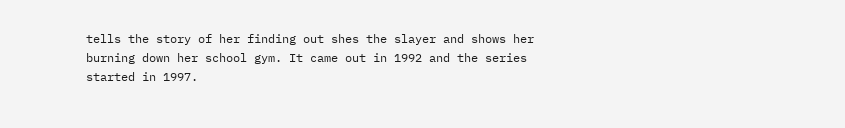tells the story of her finding out shes the slayer and shows her burning down her school gym. It came out in 1992 and the series started in 1997.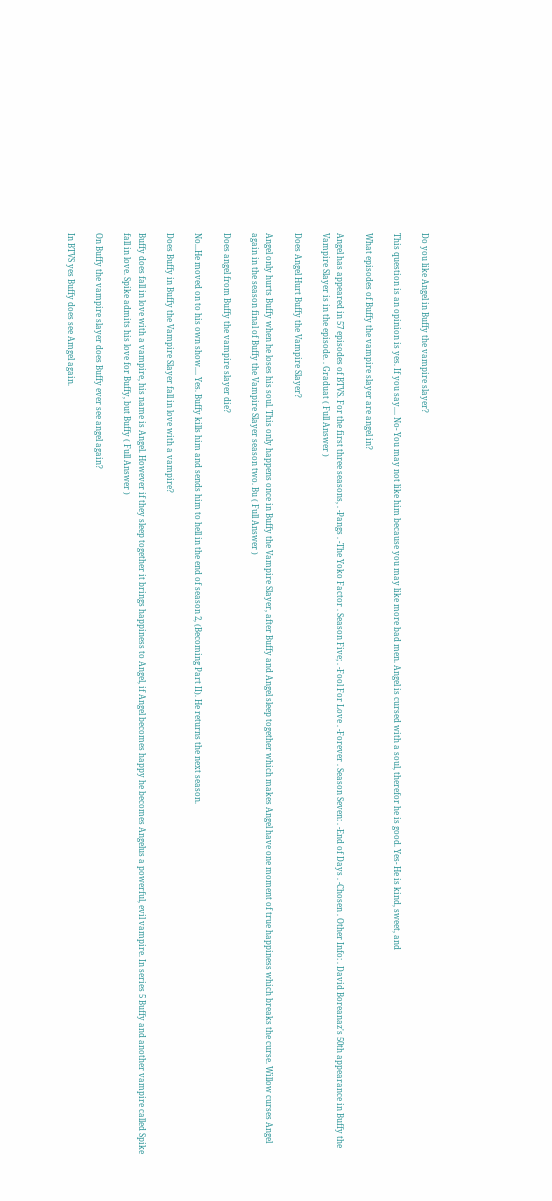Do you like Angel in Buffy the vampire slayer?

This question is an opinion is yes. If you say.... No- You may not like him because you may like more bad men. Angel is cursed with a soul, therefor he is good. Yes- He is kind, sweet, and

What episodes of Buffy the vampire slayer are angel in?

Angel has appeared in 57 episodes of BTVS. For the first three seasons, . -Pangs . -The Yoko Factor . Season Five; . -Fool For Love . -Forever . Season Seven: . -End of Days . -Chosen . Other Info: . David Boreanaz's 50th appearance in Buffy the Vampire Slayer is in the episode. . Graduat ( Full Answer )

Does Angel Hurt Buffy the Vampire Slayer?

Angel only hurts Buffy when he loses his soul. This only happens once in Buffy the Vampire Slayer, after Buffy and Angel sleep together which makes Angel have one moment of true happiness which breaks the curse. Willow curses Angel again in the season final of Buffy the Vampire Slayer season two. Bu ( Full Answer )

Does angel from Buffy the vampire slayer die?

No...He moved on to his own show.... Yes. Buffy kills him and sends him to hell in the end of season 2, (Becoming Part II). He returns the next season.

Does Buffy in Buffy the Vampire Slayer fall in love with a vampire?

Buffy does fall in love with a vampire, his name is Angel. However if they sleep together it brings happiness to Angel, if Angel becomes happy he becomes Angelus a powerful, evil vampire. In series 5 Buffy and another vampire called Spike fall in love. Spike admits his love for Buffy, but Buffy ( Full Answer )

On Buffy the vampire slayer does Buffy ever see angel again?

In BTVS yes Buffy does see Amgel again.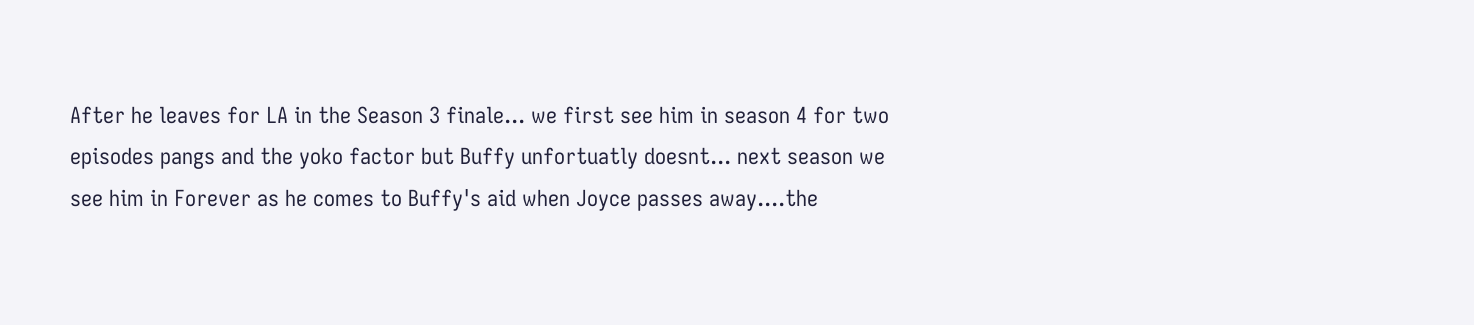After he leaves for LA in the Season 3 finale... we first see him in season 4 for two episodes pangs and the yoko factor but Buffy unfortuatly doesnt... next season we see him in Forever as he comes to Buffy's aid when Joyce passes away....the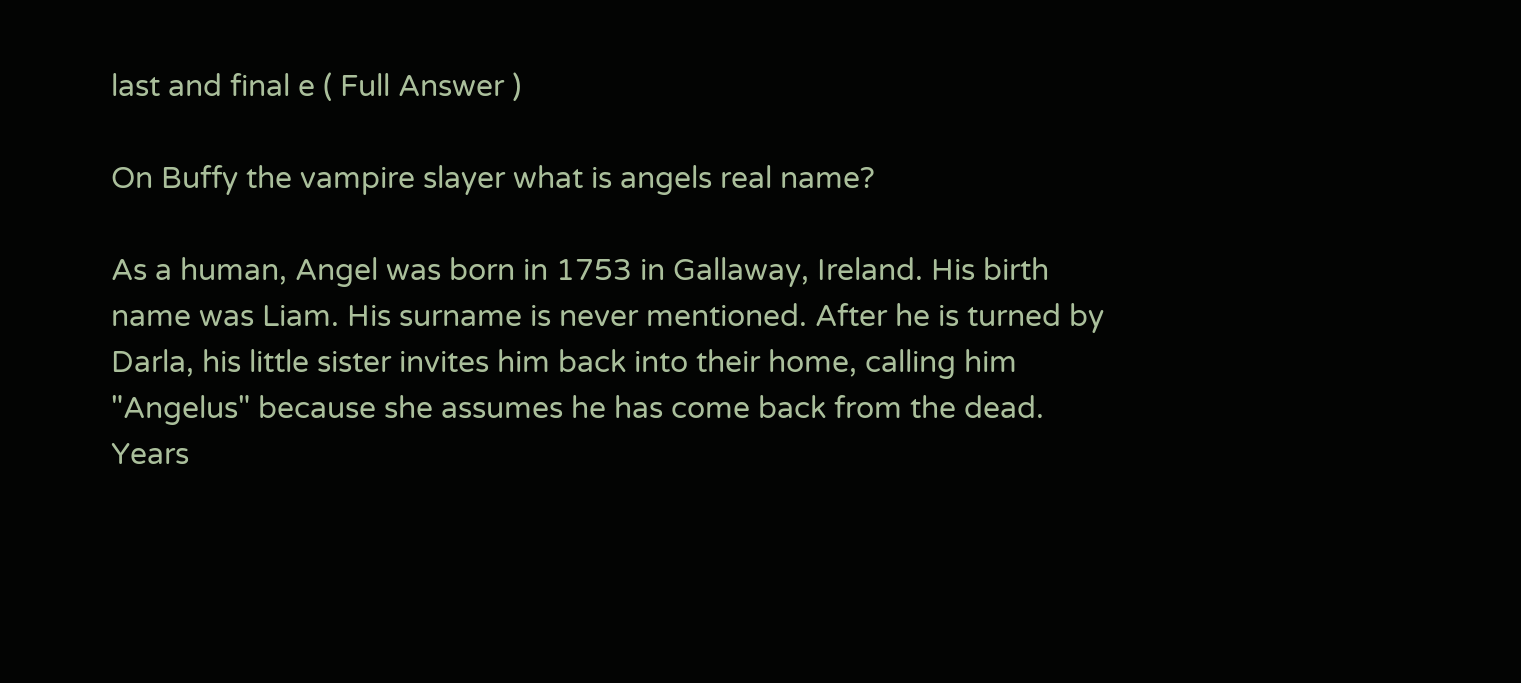last and final e ( Full Answer )

On Buffy the vampire slayer what is angels real name?

As a human, Angel was born in 1753 in Gallaway, Ireland. His birth name was Liam. His surname is never mentioned. After he is turned by Darla, his little sister invites him back into their home, calling him "Angelus" because she assumes he has come back from the dead. Years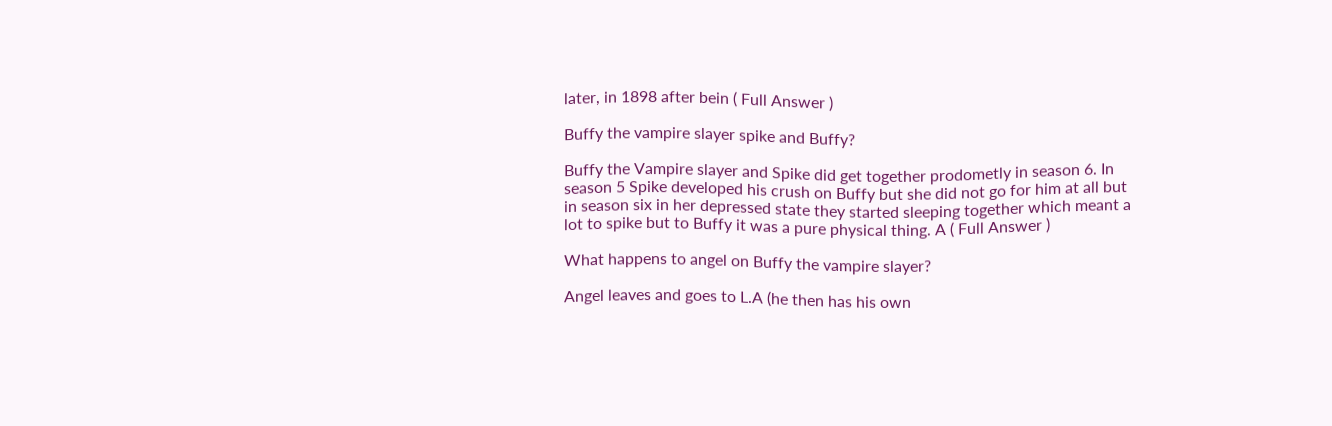later, in 1898 after bein ( Full Answer )

Buffy the vampire slayer spike and Buffy?

Buffy the Vampire slayer and Spike did get together prodometly in season 6. In season 5 Spike developed his crush on Buffy but she did not go for him at all but in season six in her depressed state they started sleeping together which meant a lot to spike but to Buffy it was a pure physical thing. A ( Full Answer )

What happens to angel on Buffy the vampire slayer?

Angel leaves and goes to L.A (he then has his own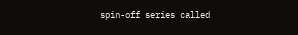spin-off series called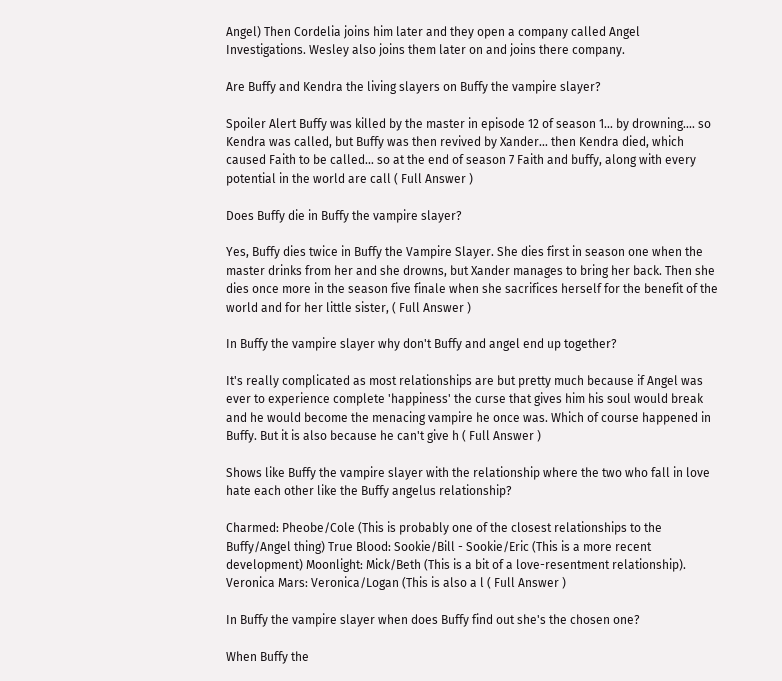Angel) Then Cordelia joins him later and they open a company called Angel Investigations. Wesley also joins them later on and joins there company.

Are Buffy and Kendra the living slayers on Buffy the vampire slayer?

Spoiler Alert Buffy was killed by the master in episode 12 of season 1... by drowning.... so Kendra was called, but Buffy was then revived by Xander... then Kendra died, which caused Faith to be called... so at the end of season 7 Faith and buffy, along with every potential in the world are call ( Full Answer )

Does Buffy die in Buffy the vampire slayer?

Yes, Buffy dies twice in Buffy the Vampire Slayer. She dies first in season one when the master drinks from her and she drowns, but Xander manages to bring her back. Then she dies once more in the season five finale when she sacrifices herself for the benefit of the world and for her little sister, ( Full Answer )

In Buffy the vampire slayer why don't Buffy and angel end up together?

It's really complicated as most relationships are but pretty much because if Angel was ever to experience complete 'happiness' the curse that gives him his soul would break and he would become the menacing vampire he once was. Which of course happened in Buffy. But it is also because he can't give h ( Full Answer )

Shows like Buffy the vampire slayer with the relationship where the two who fall in love hate each other like the Buffy angelus relationship?

Charmed: Pheobe/Cole (This is probably one of the closest relationships to the Buffy/Angel thing) True Blood: Sookie/Bill - Sookie/Eric (This is a more recent development) Moonlight: Mick/Beth (This is a bit of a love-resentment relationship). Veronica Mars: Veronica/Logan (This is also a l ( Full Answer )

In Buffy the vampire slayer when does Buffy find out she's the chosen one?

When Buffy the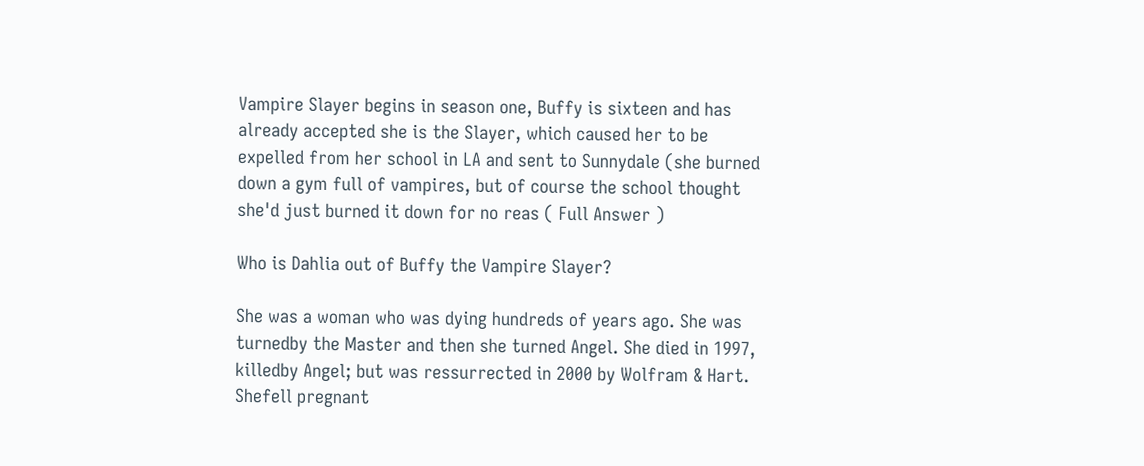Vampire Slayer begins in season one, Buffy is sixteen and has already accepted she is the Slayer, which caused her to be expelled from her school in LA and sent to Sunnydale (she burned down a gym full of vampires, but of course the school thought she'd just burned it down for no reas ( Full Answer )

Who is Dahlia out of Buffy the Vampire Slayer?

She was a woman who was dying hundreds of years ago. She was turnedby the Master and then she turned Angel. She died in 1997, killedby Angel; but was ressurrected in 2000 by Wolfram & Hart. Shefell pregnant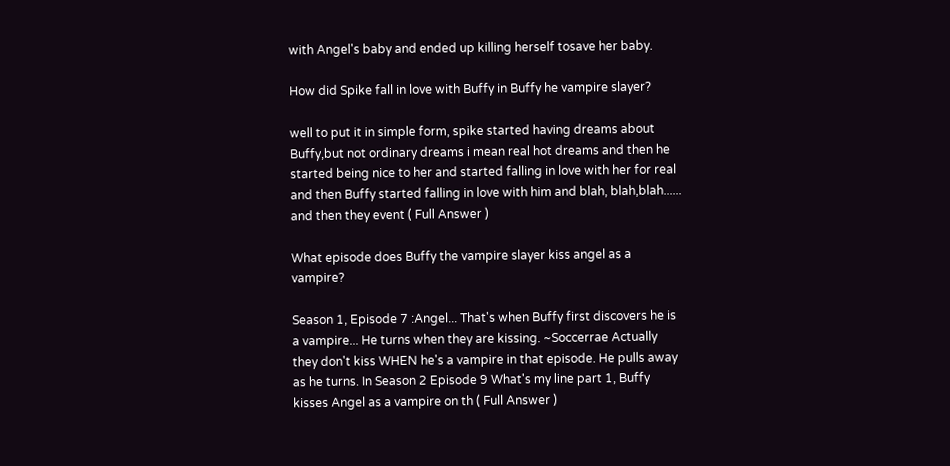with Angel's baby and ended up killing herself tosave her baby.

How did Spike fall in love with Buffy in Buffy he vampire slayer?

well to put it in simple form, spike started having dreams about Buffy,but not ordinary dreams i mean real hot dreams and then he started being nice to her and started falling in love with her for real and then Buffy started falling in love with him and blah, blah,blah...... and then they event ( Full Answer )

What episode does Buffy the vampire slayer kiss angel as a vampire?

Season 1, Episode 7 :Angel... That's when Buffy first discovers he is a vampire... He turns when they are kissing. ~Soccerrae Actually they don't kiss WHEN he's a vampire in that episode. He pulls away as he turns. In Season 2 Episode 9 What's my line part 1, Buffy kisses Angel as a vampire on th ( Full Answer )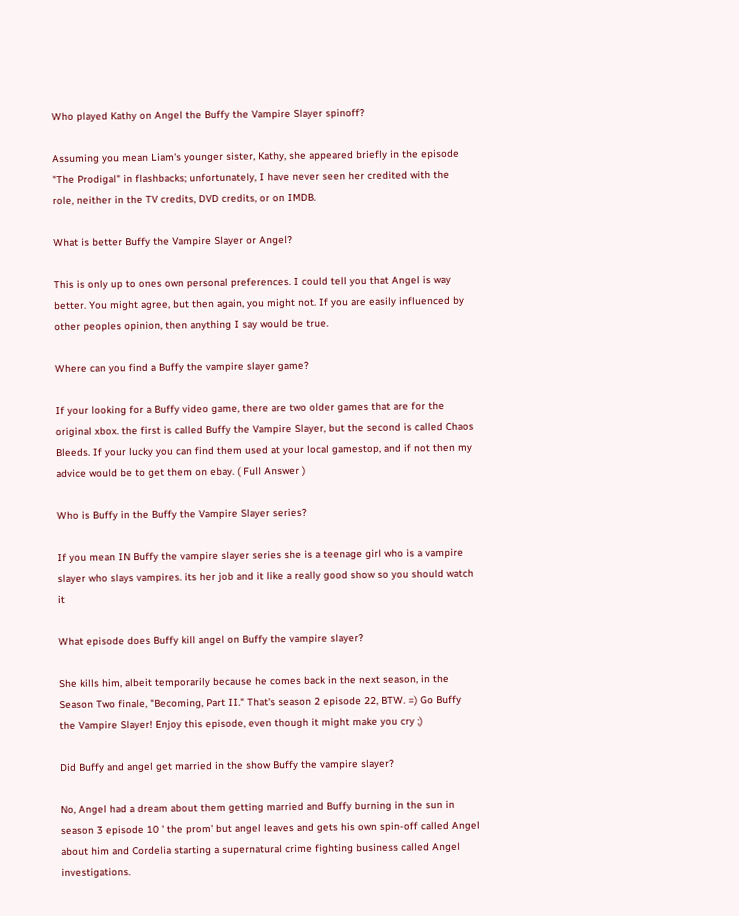Who played Kathy on Angel the Buffy the Vampire Slayer spinoff?

Assuming you mean Liam's younger sister, Kathy, she appeared briefly in the episode "The Prodigal" in flashbacks; unfortunately, I have never seen her credited with the role, neither in the TV credits, DVD credits, or on IMDB.

What is better Buffy the Vampire Slayer or Angel?

This is only up to ones own personal preferences. I could tell you that Angel is way better. You might agree, but then again, you might not. If you are easily influenced by other peoples opinion, then anything I say would be true.

Where can you find a Buffy the vampire slayer game?

If your looking for a Buffy video game, there are two older games that are for the original xbox. the first is called Buffy the Vampire Slayer, but the second is called Chaos Bleeds. If your lucky you can find them used at your local gamestop, and if not then my advice would be to get them on ebay. ( Full Answer )

Who is Buffy in the Buffy the Vampire Slayer series?

If you mean IN Buffy the vampire slayer series she is a teenage girl who is a vampire slayer who slays vampires. its her job and it like a really good show so you should watch it

What episode does Buffy kill angel on Buffy the vampire slayer?

She kills him, albeit temporarily because he comes back in the next season, in the Season Two finale, "Becoming, Part II." That's season 2 episode 22, BTW. =) Go Buffy the Vampire Slayer! Enjoy this episode, even though it might make you cry ;)

Did Buffy and angel get married in the show Buffy the vampire slayer?

No, Angel had a dream about them getting married and Buffy burning in the sun in season 3 episode 10 ' the prom' but angel leaves and gets his own spin-off called Angel about him and Cordelia starting a supernatural crime fighting business called Angel investigations.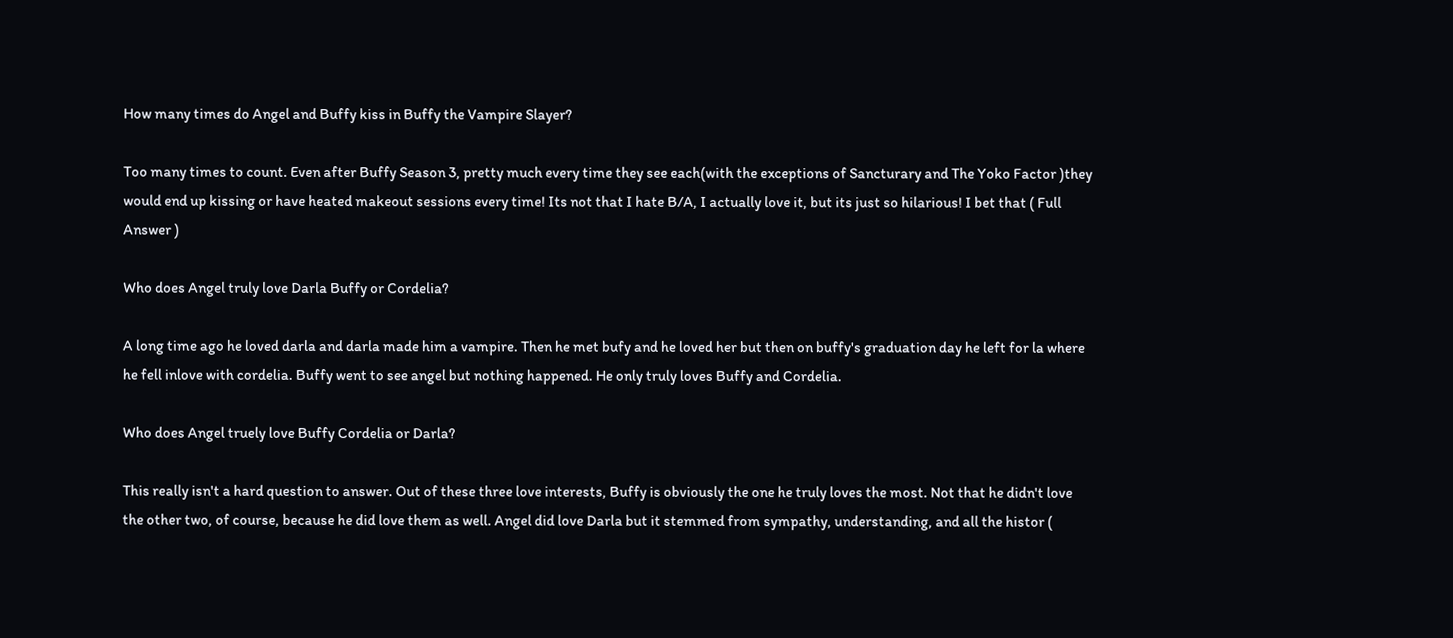How many times do Angel and Buffy kiss in Buffy the Vampire Slayer?

Too many times to count. Even after Buffy Season 3, pretty much every time they see each(with the exceptions of Sancturary and The Yoko Factor )they would end up kissing or have heated makeout sessions every time! Its not that I hate B/A, I actually love it, but its just so hilarious! I bet that ( Full Answer )

Who does Angel truly love Darla Buffy or Cordelia?

A long time ago he loved darla and darla made him a vampire. Then he met bufy and he loved her but then on buffy's graduation day he left for la where he fell inlove with cordelia. Buffy went to see angel but nothing happened. He only truly loves Buffy and Cordelia.

Who does Angel truely love Buffy Cordelia or Darla?

This really isn't a hard question to answer. Out of these three love interests, Buffy is obviously the one he truly loves the most. Not that he didn't love the other two, of course, because he did love them as well. Angel did love Darla but it stemmed from sympathy, understanding, and all the histor (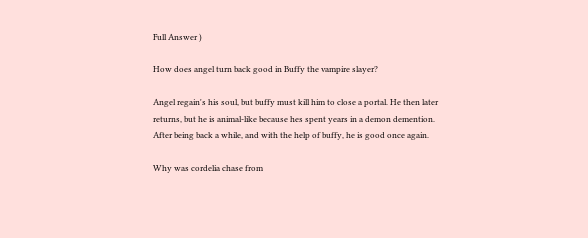Full Answer )

How does angel turn back good in Buffy the vampire slayer?

Angel regain's his soul, but buffy must kill him to close a portal. He then later returns, but he is animal-like because hes spent years in a demon demention. After being back a while, and with the help of buffy, he is good once again.

Why was cordelia chase from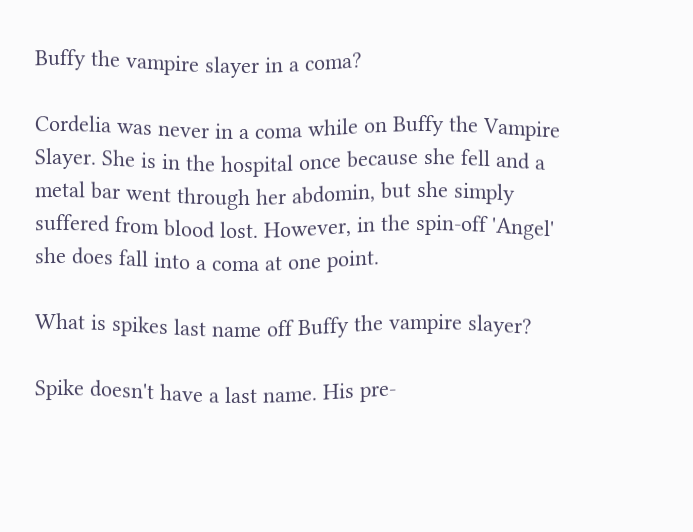Buffy the vampire slayer in a coma?

Cordelia was never in a coma while on Buffy the Vampire Slayer. She is in the hospital once because she fell and a metal bar went through her abdomin, but she simply suffered from blood lost. However, in the spin-off 'Angel' she does fall into a coma at one point.

What is spikes last name off Buffy the vampire slayer?

Spike doesn't have a last name. His pre-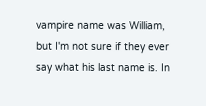vampire name was William, but I'm not sure if they ever say what his last name is. In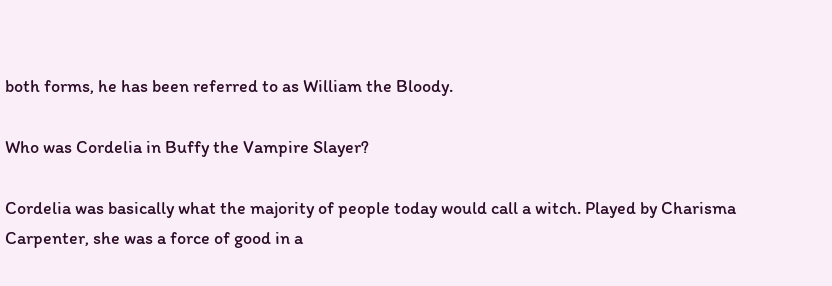both forms, he has been referred to as William the Bloody.

Who was Cordelia in Buffy the Vampire Slayer?

Cordelia was basically what the majority of people today would call a witch. Played by Charisma Carpenter, she was a force of good in a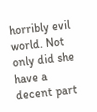horribly evil world. Not only did she have a decent part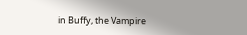in Buffy, the Vampire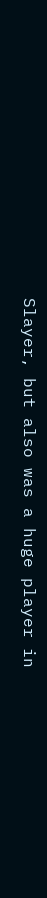Slayer, but also was a huge player in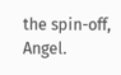the spin-off, Angel.